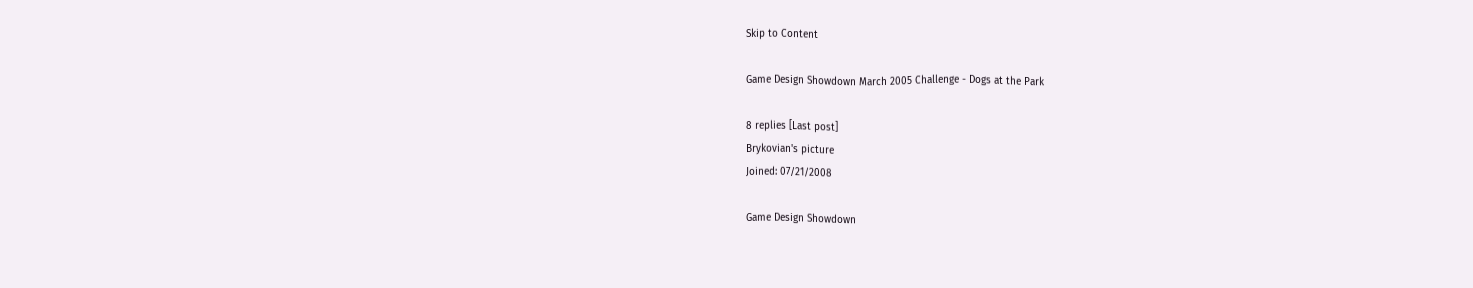Skip to Content

Game Design Showdown March 2005 Challenge - Dogs at the Park

8 replies [Last post]
Brykovian's picture
Joined: 07/21/2008

Game Design Showdown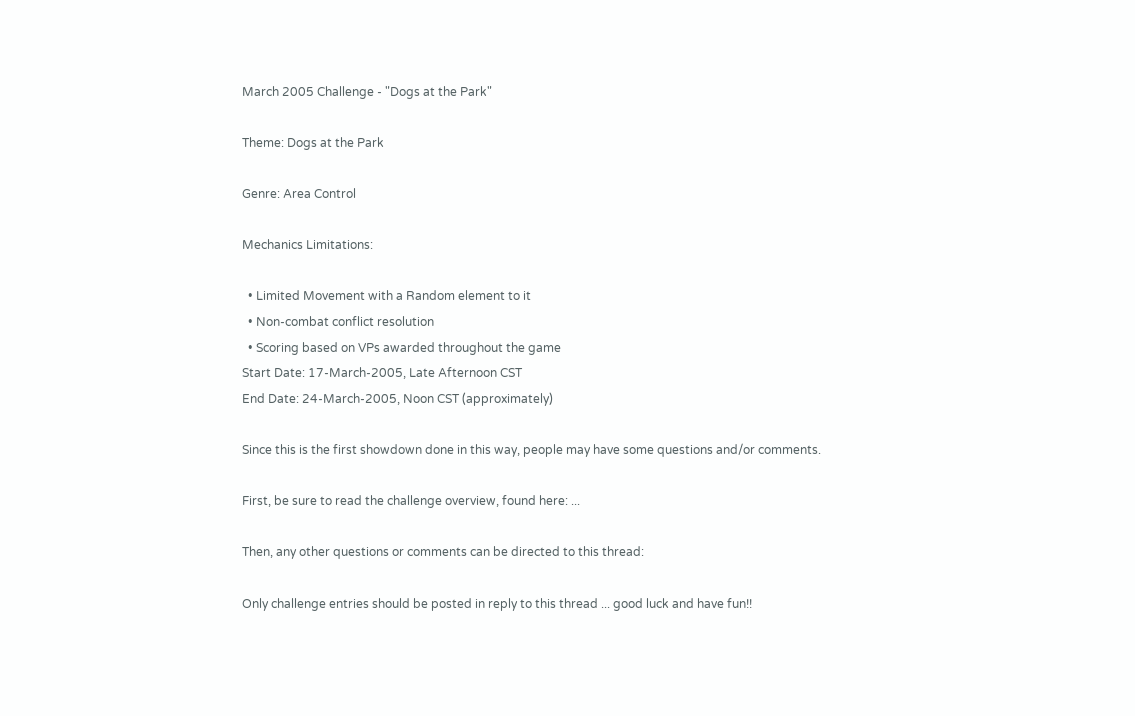March 2005 Challenge - "Dogs at the Park"

Theme: Dogs at the Park

Genre: Area Control

Mechanics Limitations:

  • Limited Movement with a Random element to it
  • Non-combat conflict resolution
  • Scoring based on VPs awarded throughout the game
Start Date: 17-March-2005, Late Afternoon CST
End Date: 24-March-2005, Noon CST (approximately)

Since this is the first showdown done in this way, people may have some questions and/or comments.

First, be sure to read the challenge overview, found here: ...

Then, any other questions or comments can be directed to this thread:

Only challenge entries should be posted in reply to this thread ... good luck and have fun!!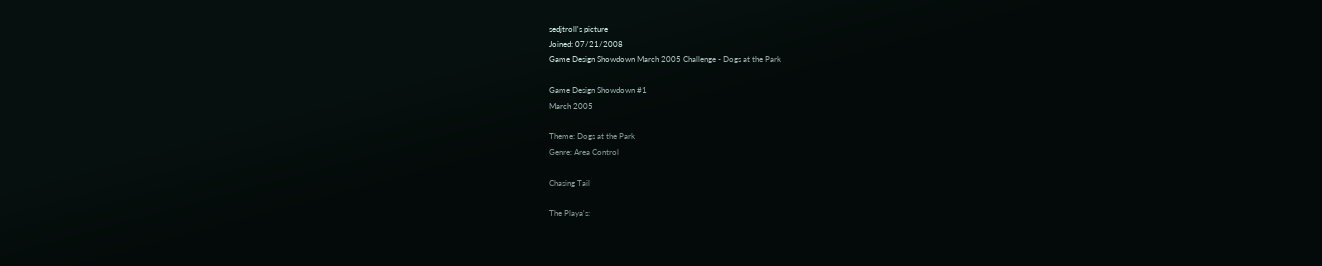sedjtroll's picture
Joined: 07/21/2008
Game Design Showdown March 2005 Challenge - Dogs at the Park

Game Design Showdown #1
March 2005

Theme: Dogs at the Park
Genre: Area Control

Chasing Tail

The Playa's: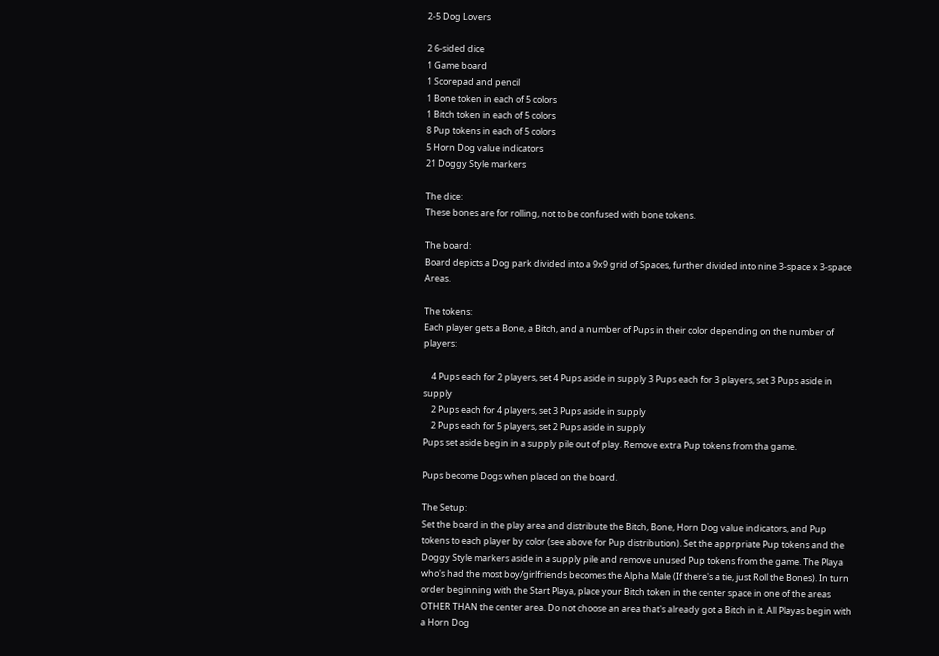2-5 Dog Lovers

2 6-sided dice
1 Game board
1 Scorepad and pencil
1 Bone token in each of 5 colors
1 Bitch token in each of 5 colors
8 Pup tokens in each of 5 colors
5 Horn Dog value indicators
21 Doggy Style markers

The dice:
These bones are for rolling, not to be confused with bone tokens.

The board:
Board depicts a Dog park divided into a 9x9 grid of Spaces, further divided into nine 3-space x 3-space Areas.

The tokens:
Each player gets a Bone, a Bitch, and a number of Pups in their color depending on the number of players:

    4 Pups each for 2 players, set 4 Pups aside in supply 3 Pups each for 3 players, set 3 Pups aside in supply
    2 Pups each for 4 players, set 3 Pups aside in supply
    2 Pups each for 5 players, set 2 Pups aside in supply
Pups set aside begin in a supply pile out of play. Remove extra Pup tokens from tha game.

Pups become Dogs when placed on the board.

The Setup:
Set the board in the play area and distribute the Bitch, Bone, Horn Dog value indicators, and Pup tokens to each player by color (see above for Pup distribution). Set the apprpriate Pup tokens and the Doggy Style markers aside in a supply pile and remove unused Pup tokens from the game. The Playa who's had the most boy/girlfriends becomes the Alpha Male (If there's a tie, just Roll the Bones). In turn order beginning with the Start Playa, place your Bitch token in the center space in one of the areas OTHER THAN the center area. Do not choose an area that's already got a Bitch in it. All Playas begin with a Horn Dog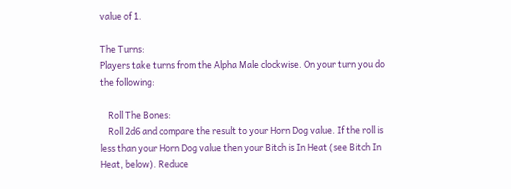value of 1.

The Turns:
Players take turns from the Alpha Male clockwise. On your turn you do the following:

    Roll The Bones:
    Roll 2d6 and compare the result to your Horn Dog value. If the roll is less than your Horn Dog value then your Bitch is In Heat (see Bitch In Heat, below). Reduce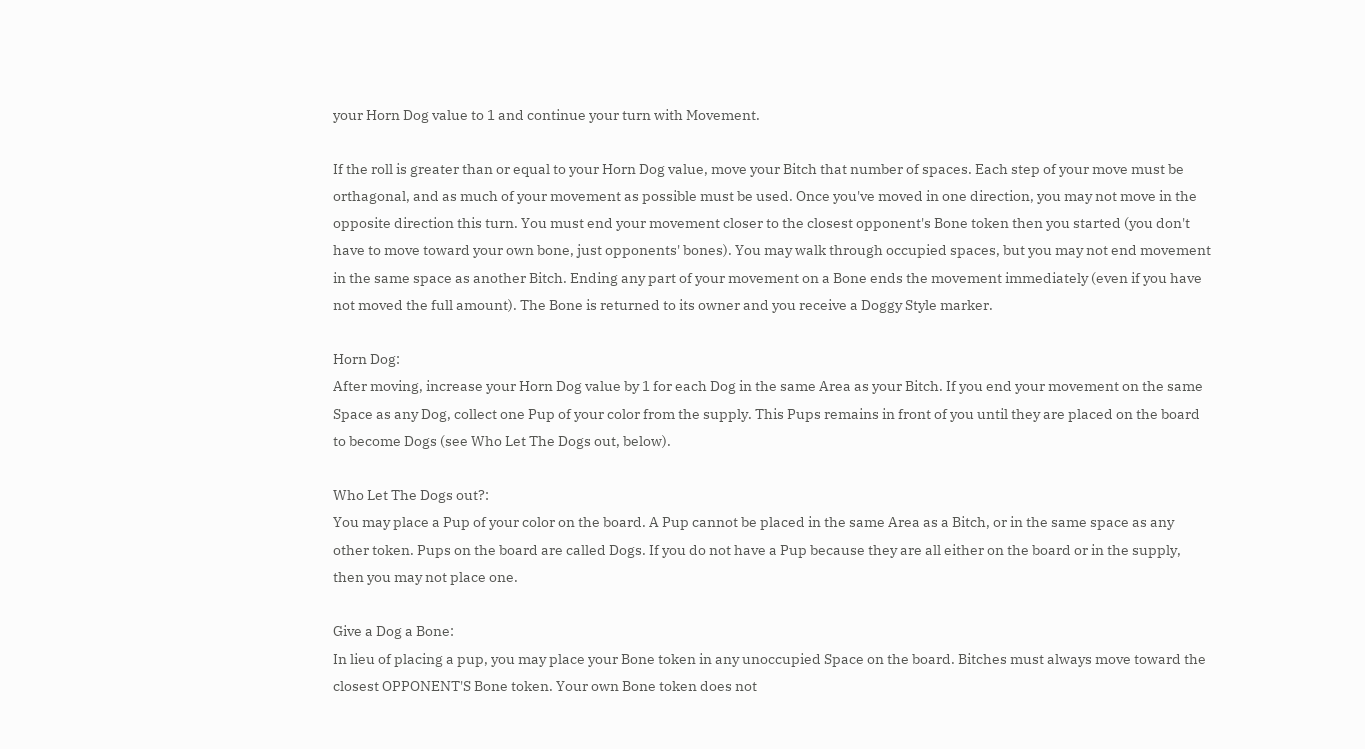your Horn Dog value to 1 and continue your turn with Movement.

If the roll is greater than or equal to your Horn Dog value, move your Bitch that number of spaces. Each step of your move must be orthagonal, and as much of your movement as possible must be used. Once you've moved in one direction, you may not move in the opposite direction this turn. You must end your movement closer to the closest opponent's Bone token then you started (you don't have to move toward your own bone, just opponents' bones). You may walk through occupied spaces, but you may not end movement in the same space as another Bitch. Ending any part of your movement on a Bone ends the movement immediately (even if you have not moved the full amount). The Bone is returned to its owner and you receive a Doggy Style marker.

Horn Dog:
After moving, increase your Horn Dog value by 1 for each Dog in the same Area as your Bitch. If you end your movement on the same Space as any Dog, collect one Pup of your color from the supply. This Pups remains in front of you until they are placed on the board to become Dogs (see Who Let The Dogs out, below).

Who Let The Dogs out?:
You may place a Pup of your color on the board. A Pup cannot be placed in the same Area as a Bitch, or in the same space as any other token. Pups on the board are called Dogs. If you do not have a Pup because they are all either on the board or in the supply, then you may not place one.

Give a Dog a Bone:
In lieu of placing a pup, you may place your Bone token in any unoccupied Space on the board. Bitches must always move toward the closest OPPONENT'S Bone token. Your own Bone token does not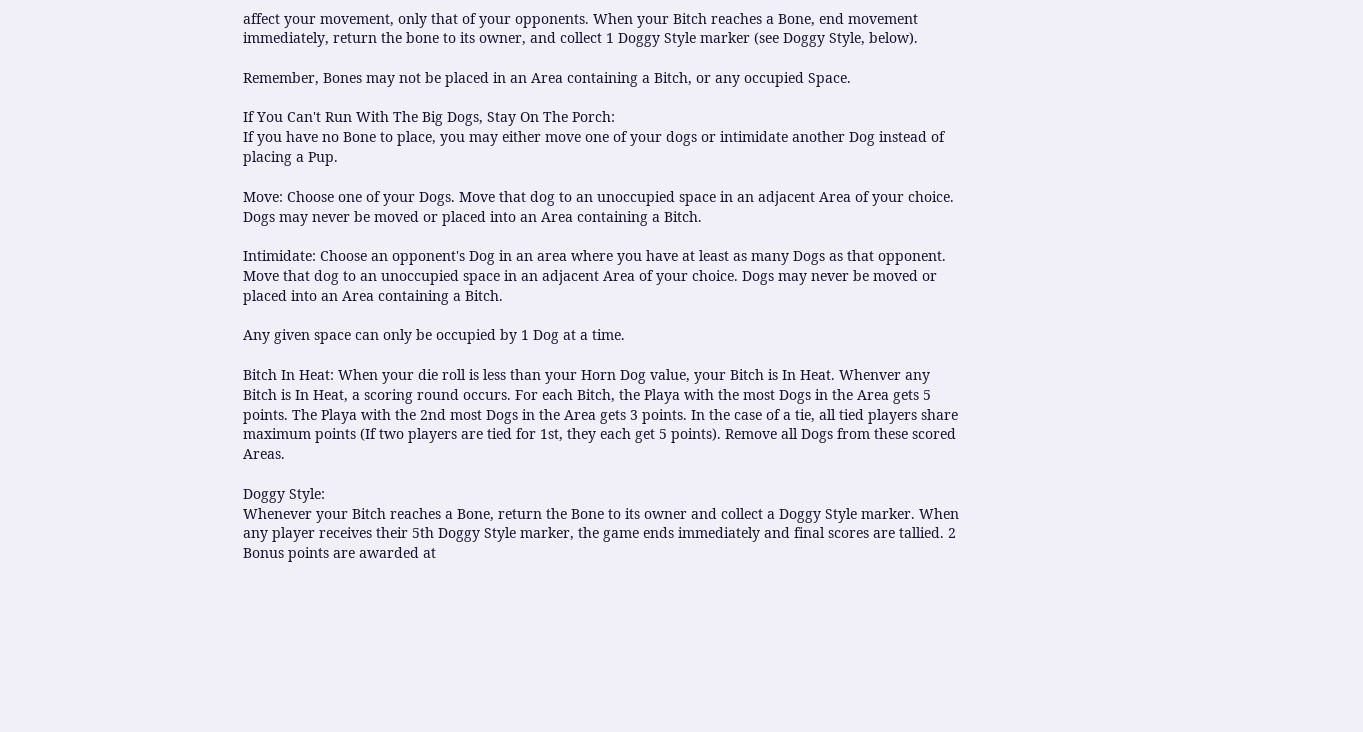affect your movement, only that of your opponents. When your Bitch reaches a Bone, end movement immediately, return the bone to its owner, and collect 1 Doggy Style marker (see Doggy Style, below).

Remember, Bones may not be placed in an Area containing a Bitch, or any occupied Space.

If You Can't Run With The Big Dogs, Stay On The Porch:
If you have no Bone to place, you may either move one of your dogs or intimidate another Dog instead of placing a Pup.

Move: Choose one of your Dogs. Move that dog to an unoccupied space in an adjacent Area of your choice. Dogs may never be moved or placed into an Area containing a Bitch.

Intimidate: Choose an opponent's Dog in an area where you have at least as many Dogs as that opponent. Move that dog to an unoccupied space in an adjacent Area of your choice. Dogs may never be moved or placed into an Area containing a Bitch.

Any given space can only be occupied by 1 Dog at a time.

Bitch In Heat: When your die roll is less than your Horn Dog value, your Bitch is In Heat. Whenver any Bitch is In Heat, a scoring round occurs. For each Bitch, the Playa with the most Dogs in the Area gets 5 points. The Playa with the 2nd most Dogs in the Area gets 3 points. In the case of a tie, all tied players share maximum points (If two players are tied for 1st, they each get 5 points). Remove all Dogs from these scored Areas.

Doggy Style:
Whenever your Bitch reaches a Bone, return the Bone to its owner and collect a Doggy Style marker. When any player receives their 5th Doggy Style marker, the game ends immediately and final scores are tallied. 2 Bonus points are awarded at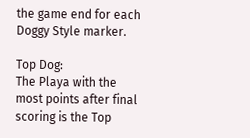the game end for each Doggy Style marker.

Top Dog:
The Playa with the most points after final scoring is the Top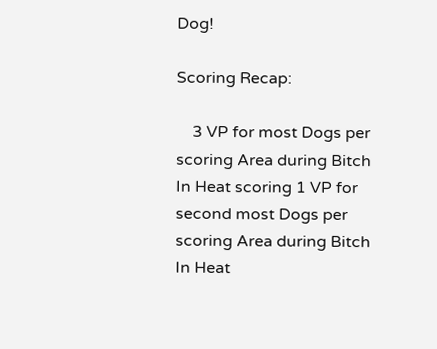Dog!

Scoring Recap:

    3 VP for most Dogs per scoring Area during Bitch In Heat scoring 1 VP for second most Dogs per scoring Area during Bitch In Heat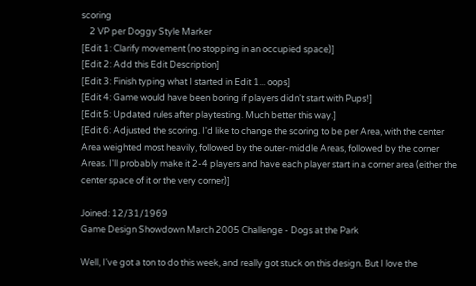scoring
    2 VP per Doggy Style Marker
[Edit 1: Clarify movement (no stopping in an occupied space)]
[Edit 2: Add this Edit Description]
[Edit 3: Finish typing what I started in Edit 1... oops]
[Edit 4: Game would have been boring if players didn't start with Pups!]
[Edit 5: Updated rules after playtesting. Much better this way.]
[Edit 6: Adjusted the scoring. I'd like to change the scoring to be per Area, with the center Area weighted most heavily, followed by the outer-middle Areas, followed by the corner Areas. I'll probably make it 2-4 players and have each player start in a corner area (either the center space of it or the very corner)]

Joined: 12/31/1969
Game Design Showdown March 2005 Challenge - Dogs at the Park

Well, I've got a ton to do this week, and really got stuck on this design. But I love the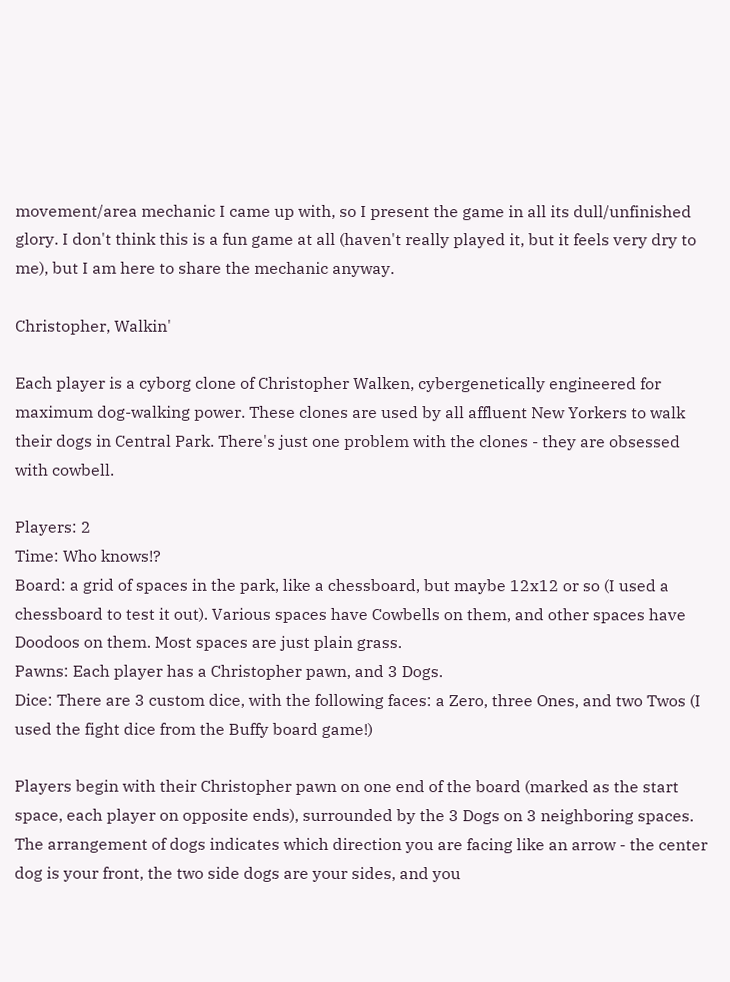movement/area mechanic I came up with, so I present the game in all its dull/unfinished glory. I don't think this is a fun game at all (haven't really played it, but it feels very dry to me), but I am here to share the mechanic anyway.

Christopher, Walkin'

Each player is a cyborg clone of Christopher Walken, cybergenetically engineered for maximum dog-walking power. These clones are used by all affluent New Yorkers to walk their dogs in Central Park. There's just one problem with the clones - they are obsessed with cowbell.

Players: 2
Time: Who knows!?
Board: a grid of spaces in the park, like a chessboard, but maybe 12x12 or so (I used a chessboard to test it out). Various spaces have Cowbells on them, and other spaces have Doodoos on them. Most spaces are just plain grass.
Pawns: Each player has a Christopher pawn, and 3 Dogs.
Dice: There are 3 custom dice, with the following faces: a Zero, three Ones, and two Twos (I used the fight dice from the Buffy board game!)

Players begin with their Christopher pawn on one end of the board (marked as the start space, each player on opposite ends), surrounded by the 3 Dogs on 3 neighboring spaces. The arrangement of dogs indicates which direction you are facing like an arrow - the center dog is your front, the two side dogs are your sides, and you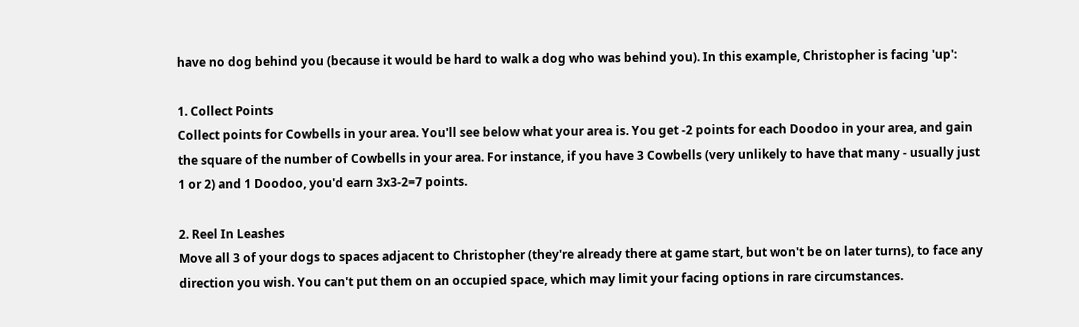have no dog behind you (because it would be hard to walk a dog who was behind you). In this example, Christopher is facing 'up':

1. Collect Points
Collect points for Cowbells in your area. You'll see below what your area is. You get -2 points for each Doodoo in your area, and gain the square of the number of Cowbells in your area. For instance, if you have 3 Cowbells (very unlikely to have that many - usually just 1 or 2) and 1 Doodoo, you'd earn 3x3-2=7 points.

2. Reel In Leashes
Move all 3 of your dogs to spaces adjacent to Christopher (they're already there at game start, but won't be on later turns), to face any direction you wish. You can't put them on an occupied space, which may limit your facing options in rare circumstances.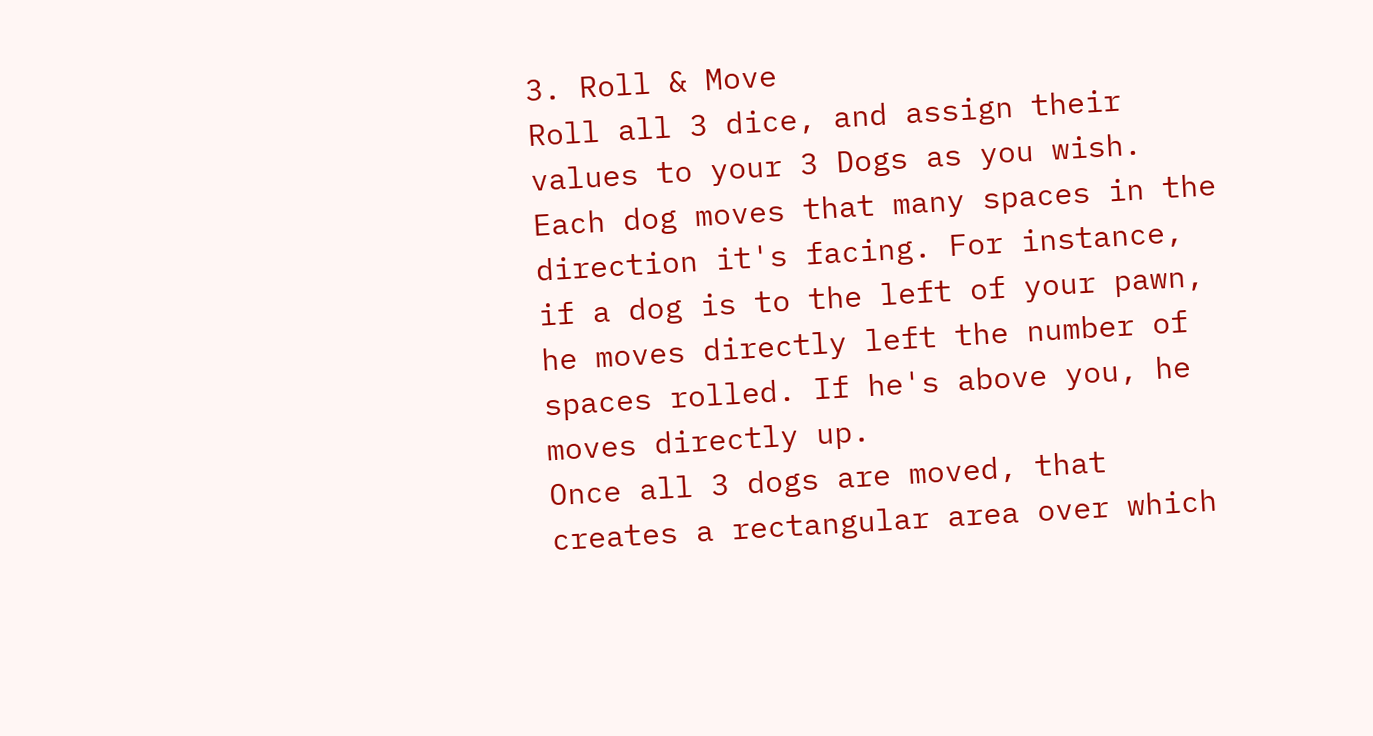3. Roll & Move
Roll all 3 dice, and assign their values to your 3 Dogs as you wish. Each dog moves that many spaces in the direction it's facing. For instance, if a dog is to the left of your pawn, he moves directly left the number of spaces rolled. If he's above you, he moves directly up.
Once all 3 dogs are moved, that creates a rectangular area over which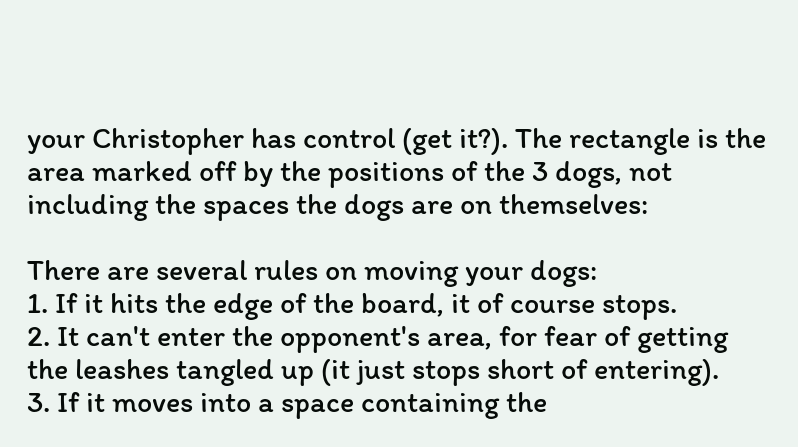your Christopher has control (get it?). The rectangle is the area marked off by the positions of the 3 dogs, not including the spaces the dogs are on themselves:

There are several rules on moving your dogs:
1. If it hits the edge of the board, it of course stops.
2. It can't enter the opponent's area, for fear of getting the leashes tangled up (it just stops short of entering).
3. If it moves into a space containing the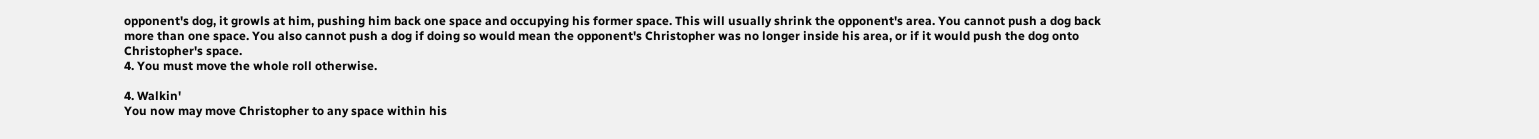opponent's dog, it growls at him, pushing him back one space and occupying his former space. This will usually shrink the opponent's area. You cannot push a dog back more than one space. You also cannot push a dog if doing so would mean the opponent's Christopher was no longer inside his area, or if it would push the dog onto Christopher's space.
4. You must move the whole roll otherwise.

4. Walkin'
You now may move Christopher to any space within his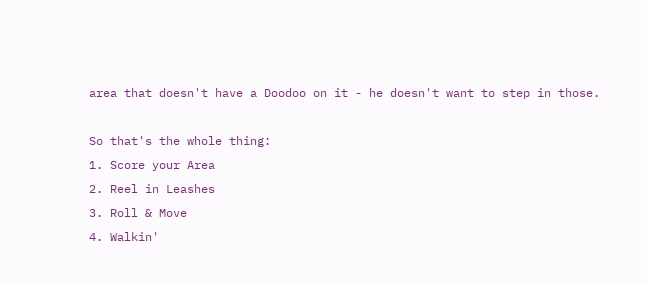area that doesn't have a Doodoo on it - he doesn't want to step in those.

So that's the whole thing:
1. Score your Area
2. Reel in Leashes
3. Roll & Move
4. Walkin'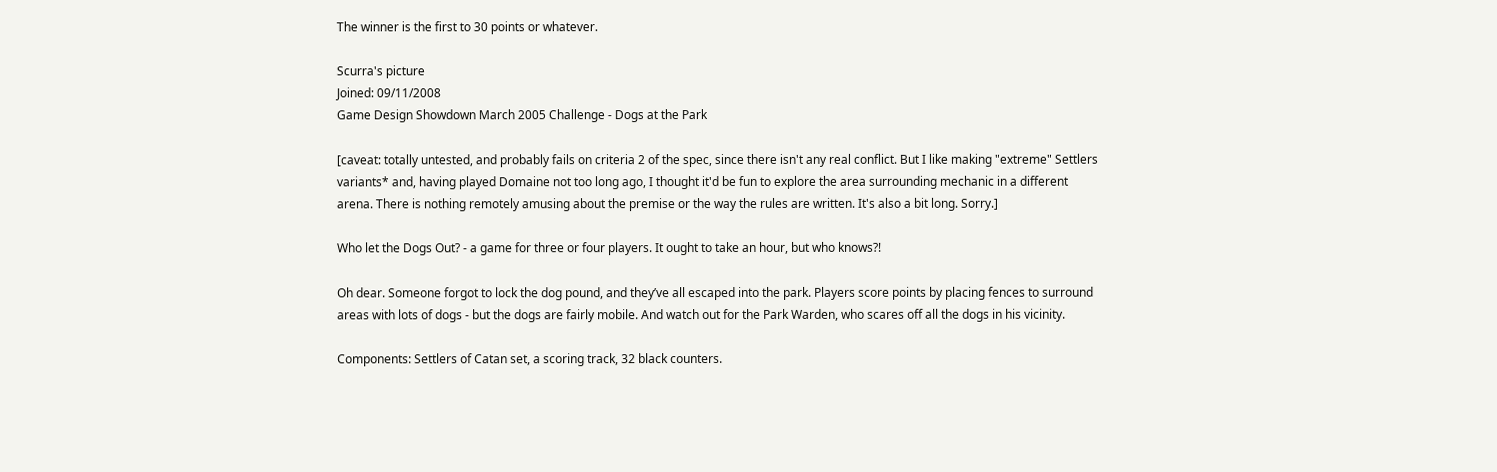The winner is the first to 30 points or whatever.

Scurra's picture
Joined: 09/11/2008
Game Design Showdown March 2005 Challenge - Dogs at the Park

[caveat: totally untested, and probably fails on criteria 2 of the spec, since there isn't any real conflict. But I like making "extreme" Settlers variants* and, having played Domaine not too long ago, I thought it'd be fun to explore the area surrounding mechanic in a different arena. There is nothing remotely amusing about the premise or the way the rules are written. It's also a bit long. Sorry.]

Who let the Dogs Out? - a game for three or four players. It ought to take an hour, but who knows?!

Oh dear. Someone forgot to lock the dog pound, and they’ve all escaped into the park. Players score points by placing fences to surround areas with lots of dogs - but the dogs are fairly mobile. And watch out for the Park Warden, who scares off all the dogs in his vicinity.

Components: Settlers of Catan set, a scoring track, 32 black counters.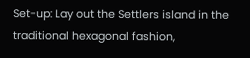Set-up: Lay out the Settlers island in the traditional hexagonal fashion,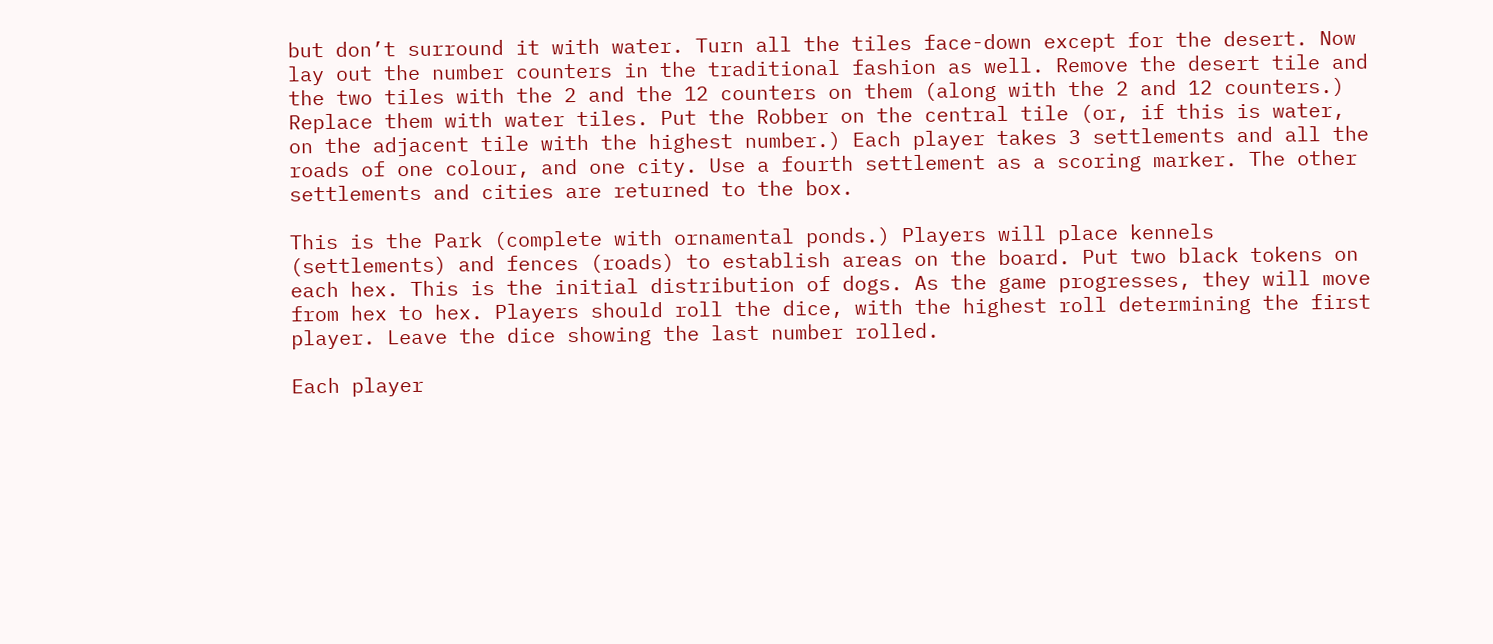but don’t surround it with water. Turn all the tiles face-down except for the desert. Now lay out the number counters in the traditional fashion as well. Remove the desert tile and the two tiles with the 2 and the 12 counters on them (along with the 2 and 12 counters.) Replace them with water tiles. Put the Robber on the central tile (or, if this is water, on the adjacent tile with the highest number.) Each player takes 3 settlements and all the roads of one colour, and one city. Use a fourth settlement as a scoring marker. The other settlements and cities are returned to the box.

This is the Park (complete with ornamental ponds.) Players will place kennels (settlements) and fences (roads) to establish areas on the board. Put two black tokens on each hex. This is the initial distribution of dogs. As the game progresses, they will move from hex to hex. Players should roll the dice, with the highest roll determining the first player. Leave the dice showing the last number rolled.

Each player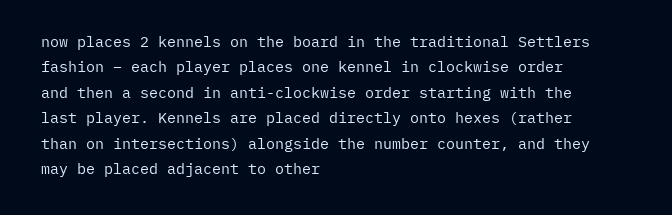now places 2 kennels on the board in the traditional Settlers fashion – each player places one kennel in clockwise order and then a second in anti-clockwise order starting with the last player. Kennels are placed directly onto hexes (rather than on intersections) alongside the number counter, and they may be placed adjacent to other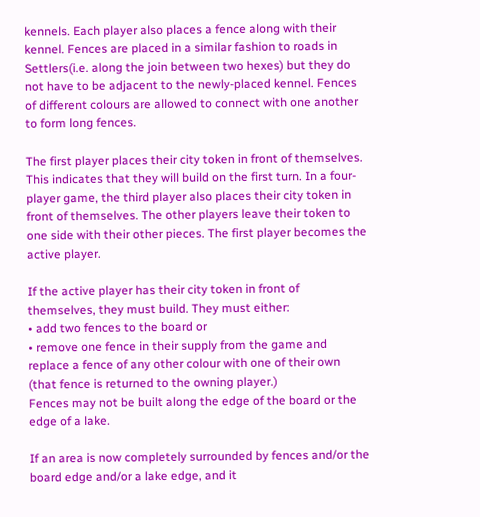kennels. Each player also places a fence along with their kennel. Fences are placed in a similar fashion to roads in Settlers(i.e. along the join between two hexes) but they do not have to be adjacent to the newly-placed kennel. Fences of different colours are allowed to connect with one another to form long fences.

The first player places their city token in front of themselves. This indicates that they will build on the first turn. In a four-player game, the third player also places their city token in front of themselves. The other players leave their token to one side with their other pieces. The first player becomes the active player.

If the active player has their city token in front of themselves, they must build. They must either:
• add two fences to the board or
• remove one fence in their supply from the game and replace a fence of any other colour with one of their own (that fence is returned to the owning player.)
Fences may not be built along the edge of the board or the edge of a lake.

If an area is now completely surrounded by fences and/or the board edge and/or a lake edge, and it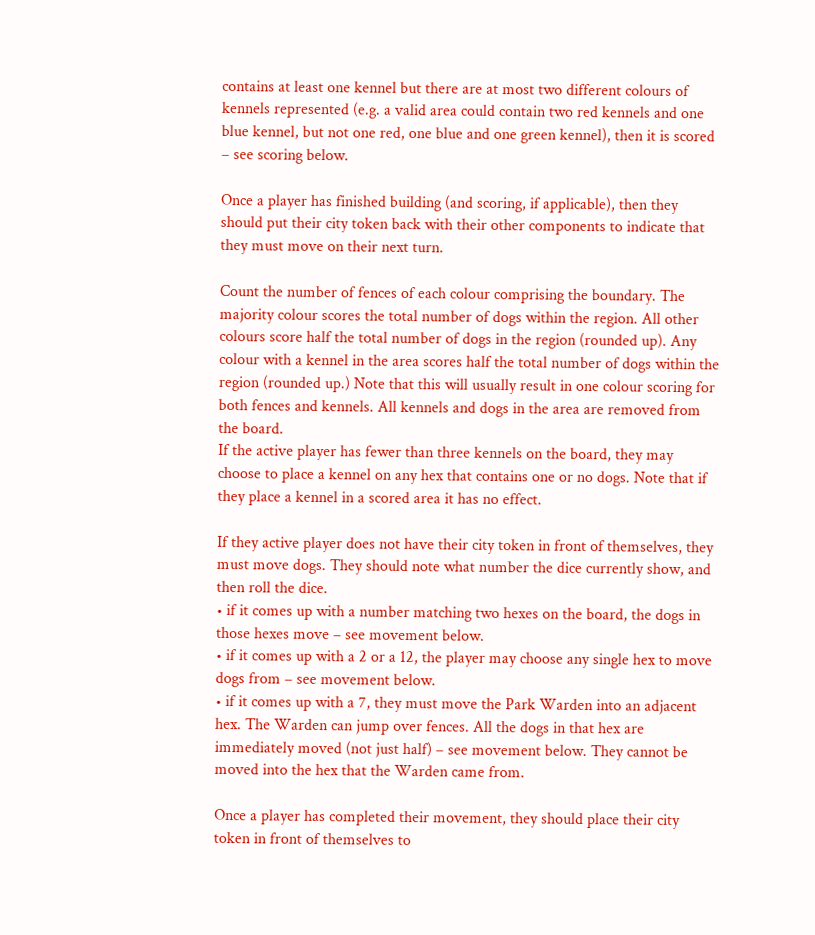contains at least one kennel but there are at most two different colours of kennels represented (e.g. a valid area could contain two red kennels and one blue kennel, but not one red, one blue and one green kennel), then it is scored – see scoring below.

Once a player has finished building (and scoring, if applicable), then they should put their city token back with their other components to indicate that they must move on their next turn.

Count the number of fences of each colour comprising the boundary. The majority colour scores the total number of dogs within the region. All other colours score half the total number of dogs in the region (rounded up). Any colour with a kennel in the area scores half the total number of dogs within the region (rounded up.) Note that this will usually result in one colour scoring for both fences and kennels. All kennels and dogs in the area are removed from the board.
If the active player has fewer than three kennels on the board, they may choose to place a kennel on any hex that contains one or no dogs. Note that if they place a kennel in a scored area it has no effect.

If they active player does not have their city token in front of themselves, they must move dogs. They should note what number the dice currently show, and then roll the dice.
• if it comes up with a number matching two hexes on the board, the dogs in those hexes move – see movement below.
• if it comes up with a 2 or a 12, the player may choose any single hex to move dogs from – see movement below.
• if it comes up with a 7, they must move the Park Warden into an adjacent hex. The Warden can jump over fences. All the dogs in that hex are immediately moved (not just half) – see movement below. They cannot be moved into the hex that the Warden came from.

Once a player has completed their movement, they should place their city token in front of themselves to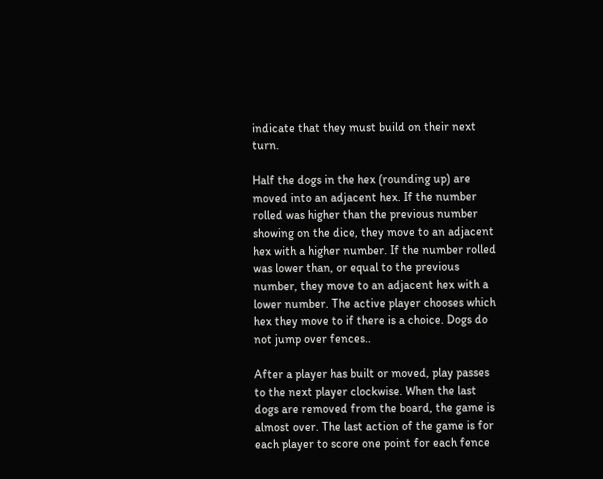indicate that they must build on their next turn.

Half the dogs in the hex (rounding up) are moved into an adjacent hex. If the number rolled was higher than the previous number showing on the dice, they move to an adjacent hex with a higher number. If the number rolled was lower than, or equal to the previous number, they move to an adjacent hex with a lower number. The active player chooses which hex they move to if there is a choice. Dogs do not jump over fences..

After a player has built or moved, play passes to the next player clockwise. When the last dogs are removed from the board, the game is almost over. The last action of the game is for each player to score one point for each fence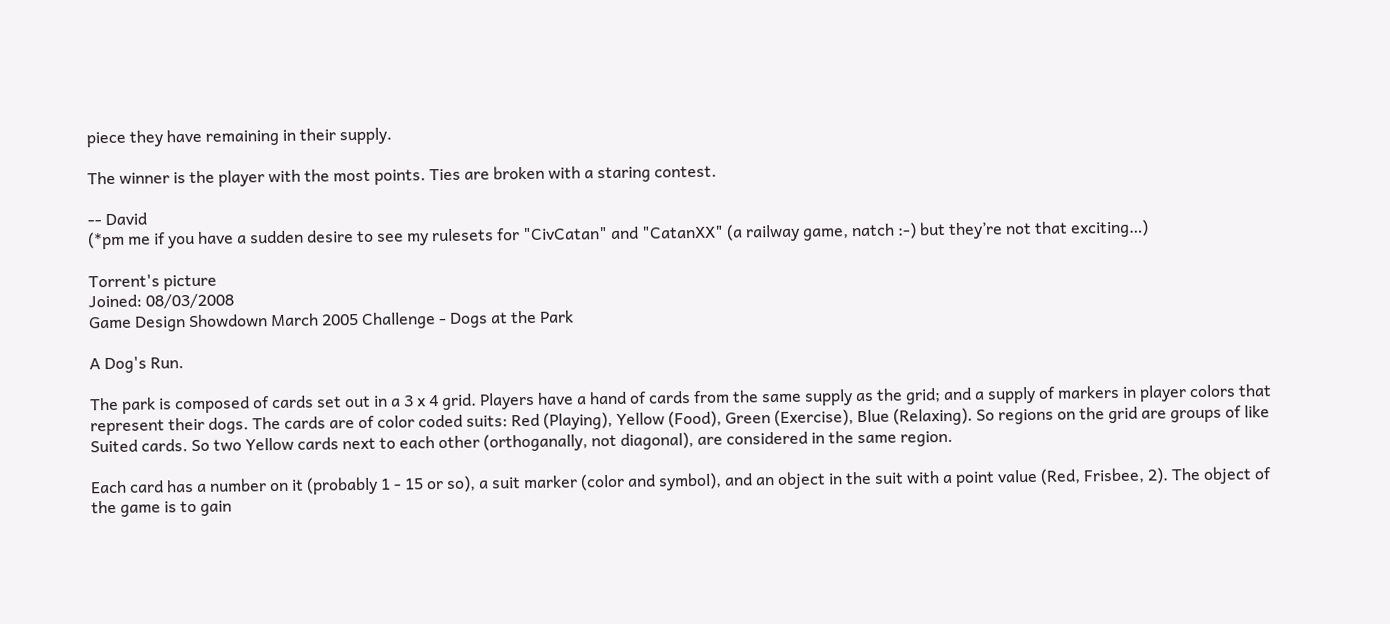piece they have remaining in their supply.

The winner is the player with the most points. Ties are broken with a staring contest.

-- David
(*pm me if you have a sudden desire to see my rulesets for "CivCatan" and "CatanXX" (a railway game, natch :-) but they’re not that exciting…)

Torrent's picture
Joined: 08/03/2008
Game Design Showdown March 2005 Challenge - Dogs at the Park

A Dog's Run.

The park is composed of cards set out in a 3 x 4 grid. Players have a hand of cards from the same supply as the grid; and a supply of markers in player colors that represent their dogs. The cards are of color coded suits: Red (Playing), Yellow (Food), Green (Exercise), Blue (Relaxing). So regions on the grid are groups of like Suited cards. So two Yellow cards next to each other (orthoganally, not diagonal), are considered in the same region.

Each card has a number on it (probably 1 - 15 or so), a suit marker (color and symbol), and an object in the suit with a point value (Red, Frisbee, 2). The object of the game is to gain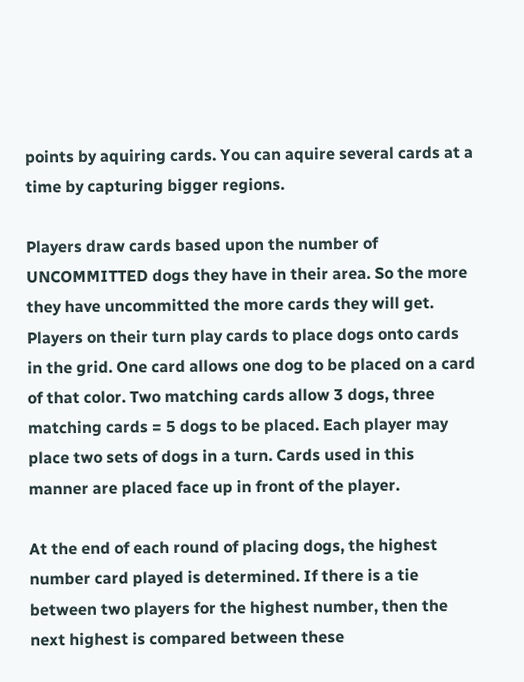points by aquiring cards. You can aquire several cards at a time by capturing bigger regions.

Players draw cards based upon the number of UNCOMMITTED dogs they have in their area. So the more they have uncommitted the more cards they will get. Players on their turn play cards to place dogs onto cards in the grid. One card allows one dog to be placed on a card of that color. Two matching cards allow 3 dogs, three matching cards = 5 dogs to be placed. Each player may place two sets of dogs in a turn. Cards used in this manner are placed face up in front of the player.

At the end of each round of placing dogs, the highest number card played is determined. If there is a tie between two players for the highest number, then the next highest is compared between these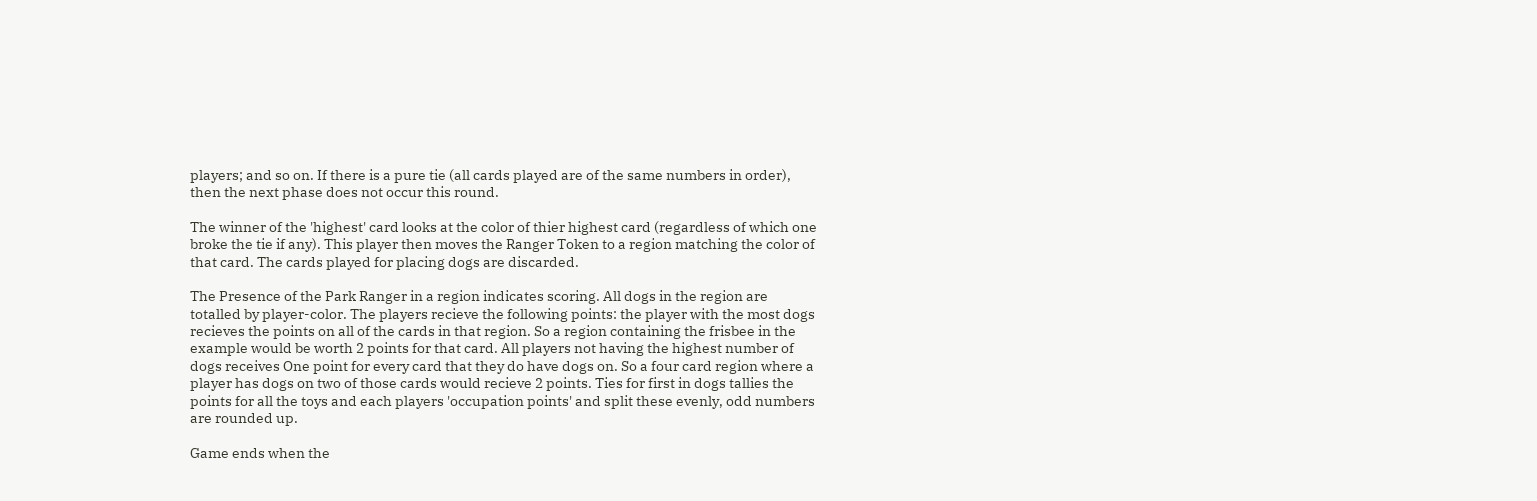players; and so on. If there is a pure tie (all cards played are of the same numbers in order), then the next phase does not occur this round.

The winner of the 'highest' card looks at the color of thier highest card (regardless of which one broke the tie if any). This player then moves the Ranger Token to a region matching the color of that card. The cards played for placing dogs are discarded.

The Presence of the Park Ranger in a region indicates scoring. All dogs in the region are totalled by player-color. The players recieve the following points: the player with the most dogs recieves the points on all of the cards in that region. So a region containing the frisbee in the example would be worth 2 points for that card. All players not having the highest number of dogs receives One point for every card that they do have dogs on. So a four card region where a player has dogs on two of those cards would recieve 2 points. Ties for first in dogs tallies the points for all the toys and each players 'occupation points' and split these evenly, odd numbers are rounded up.

Game ends when the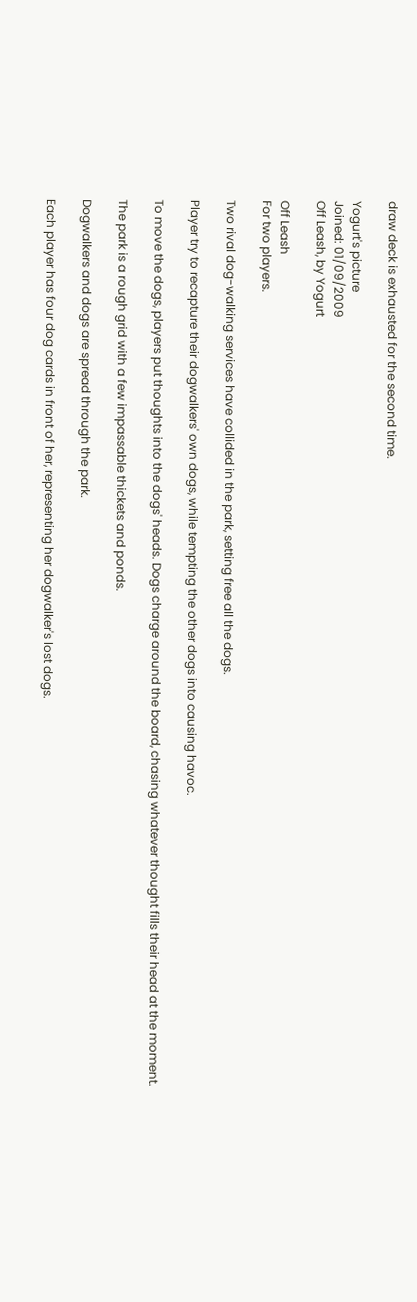draw deck is exhausted for the second time.

Yogurt's picture
Joined: 01/09/2009
Off Leash, by Yogurt

Off Leash
For two players.

Two rival dog-walking services have collided in the park, setting free all the dogs.

Player try to recapture their dogwalkers' own dogs, while tempting the other dogs into causing havoc.

To move the dogs, players put thoughts into the dogs' heads. Dogs charge around the board, chasing whatever thought fills their head at the moment.

The park is a rough grid with a few impassable thickets and ponds.

Dogwalkers and dogs are spread through the park.

Each player has four dog cards in front of her, representing her dogwalker's lost dogs.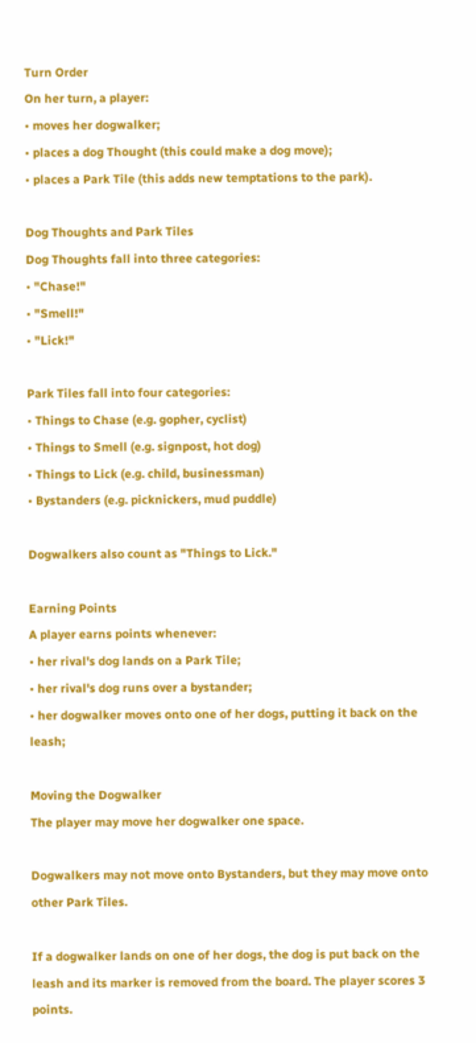Turn Order
On her turn, a player:
• moves her dogwalker;
• places a dog Thought (this could make a dog move);
• places a Park Tile (this adds new temptations to the park).

Dog Thoughts and Park Tiles
Dog Thoughts fall into three categories:
• "Chase!"
• "Smell!"
• "Lick!"

Park Tiles fall into four categories:
• Things to Chase (e.g. gopher, cyclist)
• Things to Smell (e.g. signpost, hot dog)
• Things to Lick (e.g. child, businessman)
• Bystanders (e.g. picknickers, mud puddle)

Dogwalkers also count as "Things to Lick."

Earning Points
A player earns points whenever:
• her rival's dog lands on a Park Tile;
• her rival's dog runs over a bystander;
• her dogwalker moves onto one of her dogs, putting it back on the leash;

Moving the Dogwalker
The player may move her dogwalker one space.

Dogwalkers may not move onto Bystanders, but they may move onto other Park Tiles.

If a dogwalker lands on one of her dogs, the dog is put back on the leash and its marker is removed from the board. The player scores 3 points.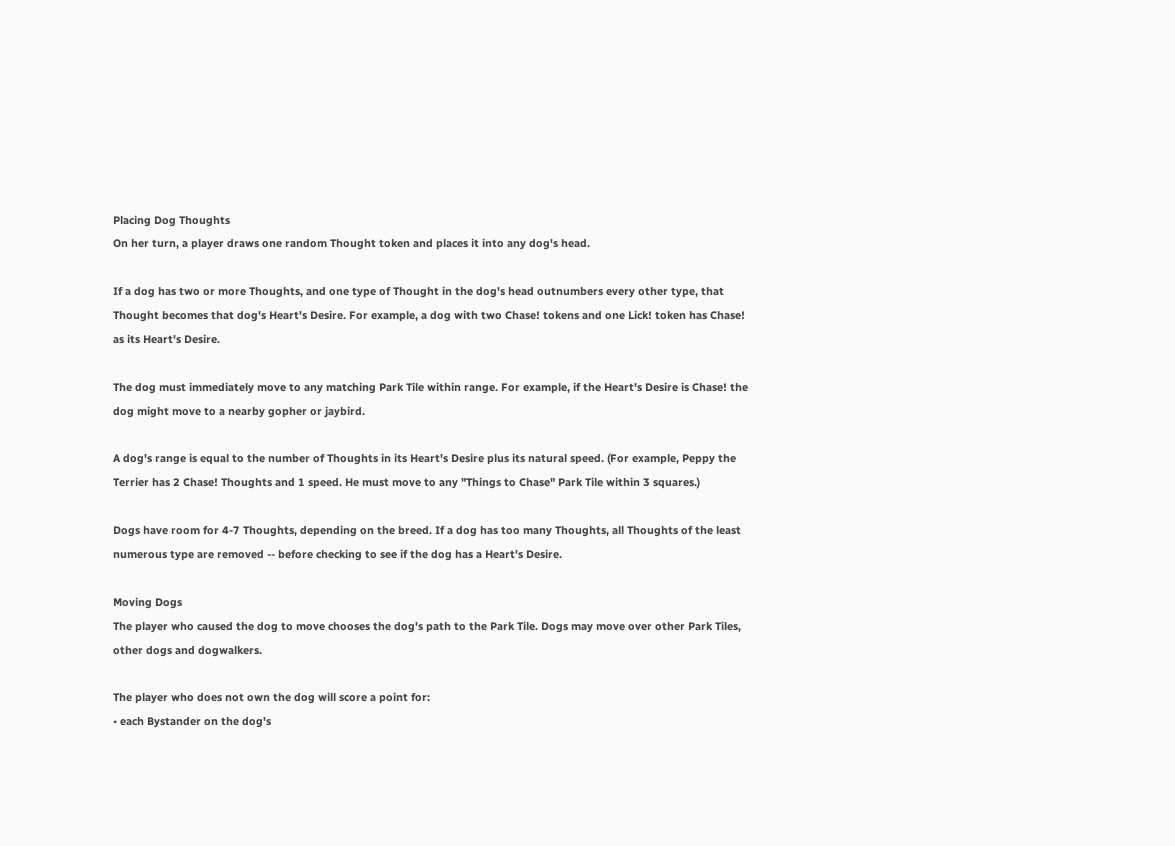Placing Dog Thoughts
On her turn, a player draws one random Thought token and places it into any dog's head.

If a dog has two or more Thoughts, and one type of Thought in the dog's head outnumbers every other type, that Thought becomes that dog's Heart's Desire. For example, a dog with two Chase! tokens and one Lick! token has Chase! as its Heart's Desire.

The dog must immediately move to any matching Park Tile within range. For example, if the Heart's Desire is Chase! the dog might move to a nearby gopher or jaybird.

A dog's range is equal to the number of Thoughts in its Heart's Desire plus its natural speed. (For example, Peppy the Terrier has 2 Chase! Thoughts and 1 speed. He must move to any "Things to Chase" Park Tile within 3 squares.)

Dogs have room for 4-7 Thoughts, depending on the breed. If a dog has too many Thoughts, all Thoughts of the least numerous type are removed -- before checking to see if the dog has a Heart's Desire.

Moving Dogs
The player who caused the dog to move chooses the dog's path to the Park Tile. Dogs may move over other Park Tiles, other dogs and dogwalkers.

The player who does not own the dog will score a point for:
• each Bystander on the dog's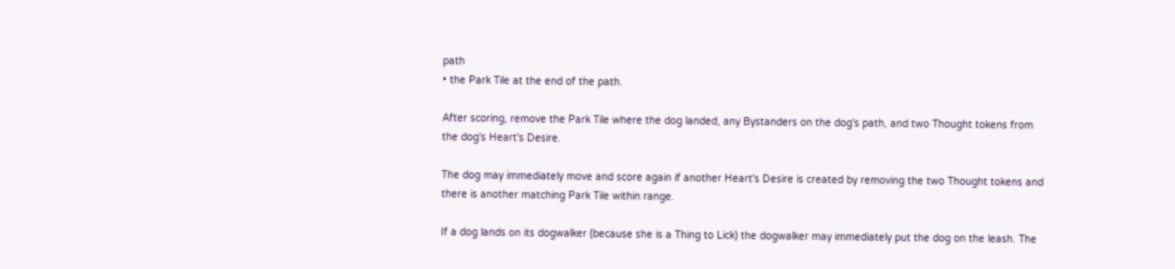path
• the Park Tile at the end of the path.

After scoring, remove the Park Tile where the dog landed, any Bystanders on the dog's path, and two Thought tokens from the dog's Heart's Desire.

The dog may immediately move and score again if another Heart's Desire is created by removing the two Thought tokens and there is another matching Park Tile within range.

If a dog lands on its dogwalker (because she is a Thing to Lick) the dogwalker may immediately put the dog on the leash. The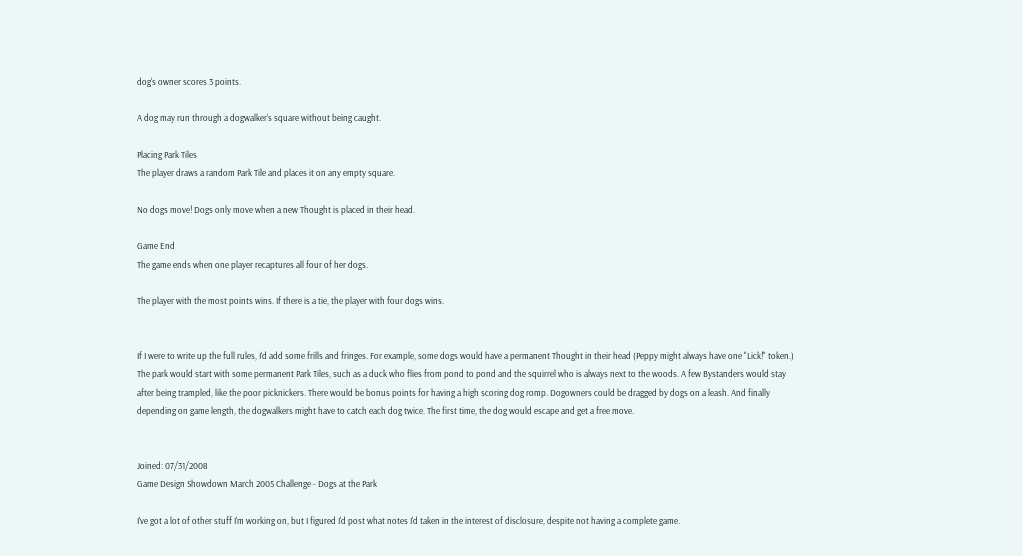dog's owner scores 3 points.

A dog may run through a dogwalker's square without being caught.

Placing Park Tiles
The player draws a random Park Tile and places it on any empty square.

No dogs move! Dogs only move when a new Thought is placed in their head.

Game End
The game ends when one player recaptures all four of her dogs.

The player with the most points wins. If there is a tie, the player with four dogs wins.


If I were to write up the full rules, I'd add some frills and fringes. For example, some dogs would have a permanent Thought in their head (Peppy might always have one "Lick!" token.) The park would start with some permanent Park Tiles, such as a duck who flies from pond to pond and the squirrel who is always next to the woods. A few Bystanders would stay after being trampled, like the poor picknickers. There would be bonus points for having a high scoring dog romp. Dogowners could be dragged by dogs on a leash. And finally depending on game length, the dogwalkers might have to catch each dog twice. The first time, the dog would escape and get a free move.


Joined: 07/31/2008
Game Design Showdown March 2005 Challenge - Dogs at the Park

I've got a lot of other stuff I'm working on, but I figured I'd post what notes I'd taken in the interest of disclosure, despite not having a complete game.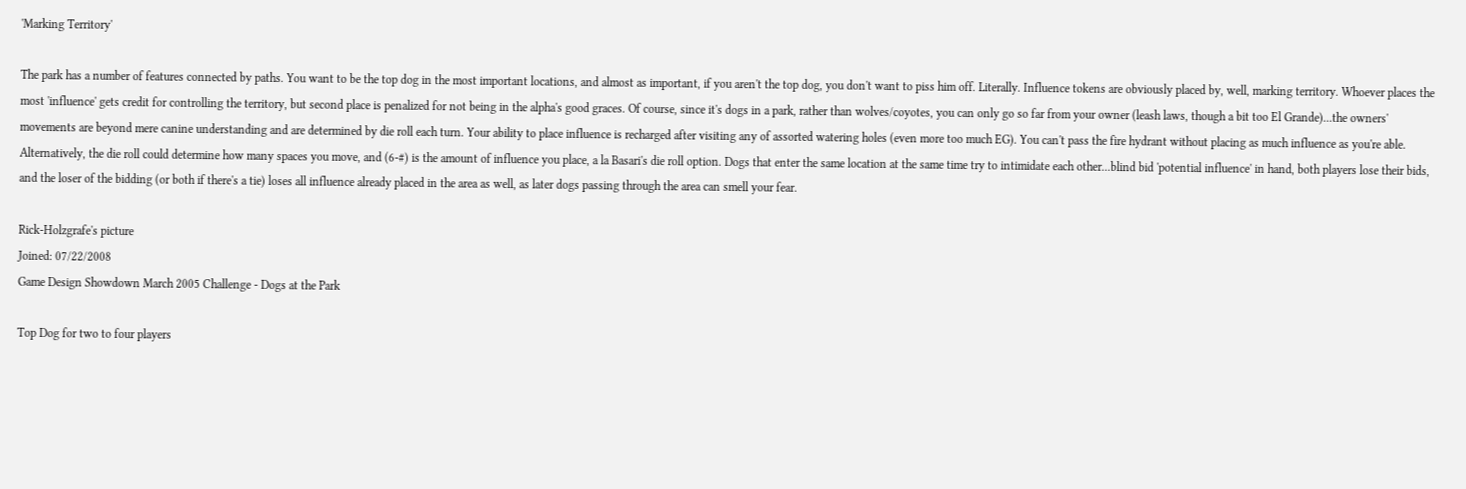'Marking Territory'

The park has a number of features connected by paths. You want to be the top dog in the most important locations, and almost as important, if you aren't the top dog, you don't want to piss him off. Literally. Influence tokens are obviously placed by, well, marking territory. Whoever places the most 'influence' gets credit for controlling the territory, but second place is penalized for not being in the alpha's good graces. Of course, since it's dogs in a park, rather than wolves/coyotes, you can only go so far from your owner (leash laws, though a bit too El Grande)...the owners' movements are beyond mere canine understanding and are determined by die roll each turn. Your ability to place influence is recharged after visiting any of assorted watering holes (even more too much EG). You can't pass the fire hydrant without placing as much influence as you're able. Alternatively, the die roll could determine how many spaces you move, and (6-#) is the amount of influence you place, a la Basari's die roll option. Dogs that enter the same location at the same time try to intimidate each other...blind bid 'potential influence' in hand, both players lose their bids, and the loser of the bidding (or both if there's a tie) loses all influence already placed in the area as well, as later dogs passing through the area can smell your fear.

Rick-Holzgrafe's picture
Joined: 07/22/2008
Game Design Showdown March 2005 Challenge - Dogs at the Park

Top Dog for two to four players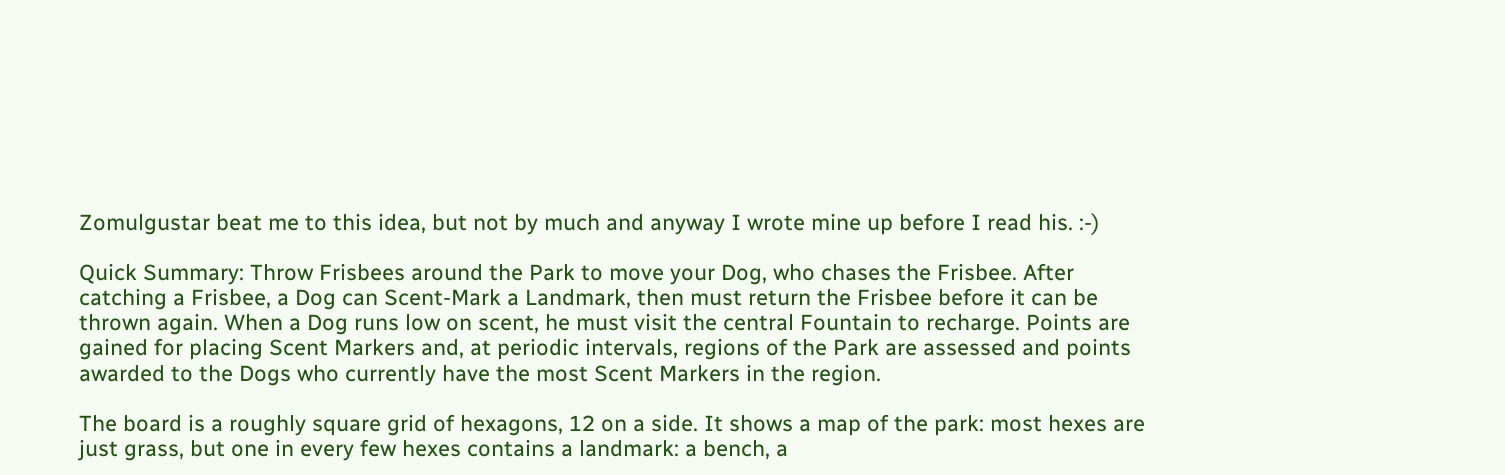Zomulgustar beat me to this idea, but not by much and anyway I wrote mine up before I read his. :-)

Quick Summary: Throw Frisbees around the Park to move your Dog, who chases the Frisbee. After catching a Frisbee, a Dog can Scent-Mark a Landmark, then must return the Frisbee before it can be thrown again. When a Dog runs low on scent, he must visit the central Fountain to recharge. Points are gained for placing Scent Markers and, at periodic intervals, regions of the Park are assessed and points awarded to the Dogs who currently have the most Scent Markers in the region.

The board is a roughly square grid of hexagons, 12 on a side. It shows a map of the park: most hexes are just grass, but one in every few hexes contains a landmark: a bench, a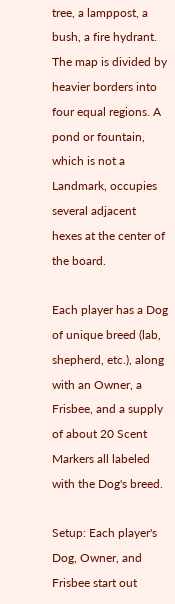tree, a lamppost, a bush, a fire hydrant. The map is divided by heavier borders into four equal regions. A pond or fountain, which is not a Landmark, occupies several adjacent hexes at the center of the board.

Each player has a Dog of unique breed (lab, shepherd, etc.), along with an Owner, a Frisbee, and a supply of about 20 Scent Markers all labeled with the Dog's breed.

Setup: Each player's Dog, Owner, and Frisbee start out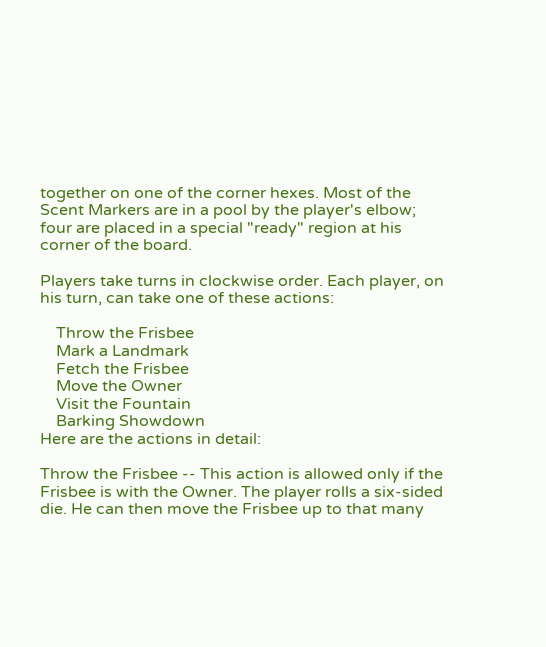together on one of the corner hexes. Most of the Scent Markers are in a pool by the player's elbow; four are placed in a special "ready" region at his corner of the board.

Players take turns in clockwise order. Each player, on his turn, can take one of these actions:

    Throw the Frisbee
    Mark a Landmark
    Fetch the Frisbee
    Move the Owner
    Visit the Fountain
    Barking Showdown
Here are the actions in detail:

Throw the Frisbee -- This action is allowed only if the Frisbee is with the Owner. The player rolls a six-sided die. He can then move the Frisbee up to that many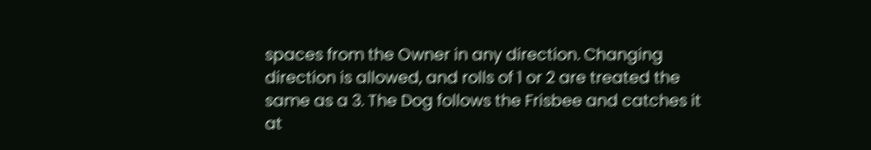spaces from the Owner in any direction. Changing direction is allowed, and rolls of 1 or 2 are treated the same as a 3. The Dog follows the Frisbee and catches it at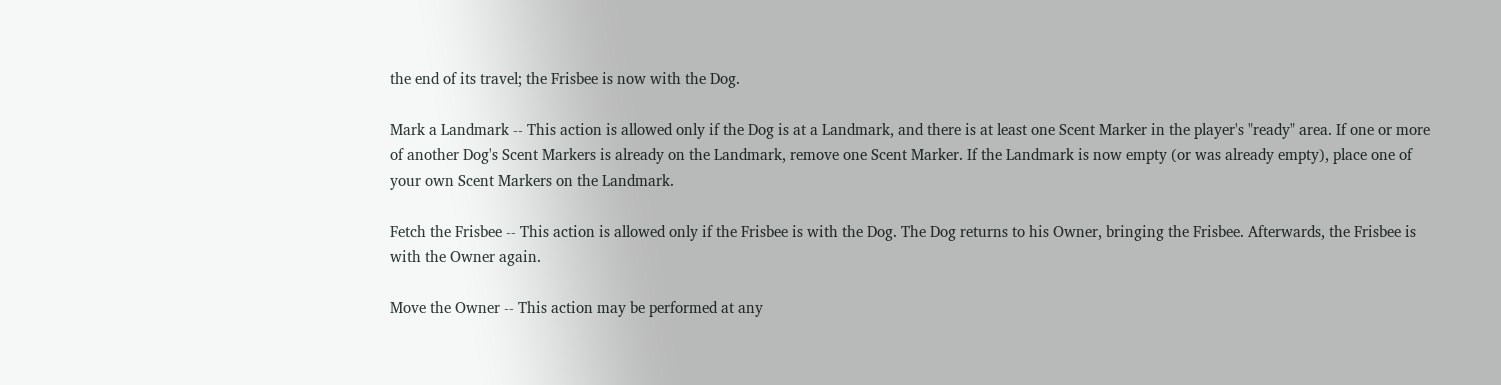the end of its travel; the Frisbee is now with the Dog.

Mark a Landmark -- This action is allowed only if the Dog is at a Landmark, and there is at least one Scent Marker in the player's "ready" area. If one or more of another Dog's Scent Markers is already on the Landmark, remove one Scent Marker. If the Landmark is now empty (or was already empty), place one of your own Scent Markers on the Landmark.

Fetch the Frisbee -- This action is allowed only if the Frisbee is with the Dog. The Dog returns to his Owner, bringing the Frisbee. Afterwards, the Frisbee is with the Owner again.

Move the Owner -- This action may be performed at any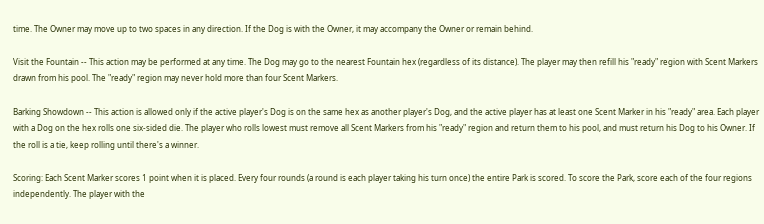time. The Owner may move up to two spaces in any direction. If the Dog is with the Owner, it may accompany the Owner or remain behind.

Visit the Fountain -- This action may be performed at any time. The Dog may go to the nearest Fountain hex (regardless of its distance). The player may then refill his "ready" region with Scent Markers drawn from his pool. The "ready" region may never hold more than four Scent Markers.

Barking Showdown -- This action is allowed only if the active player's Dog is on the same hex as another player's Dog, and the active player has at least one Scent Marker in his "ready" area. Each player with a Dog on the hex rolls one six-sided die. The player who rolls lowest must remove all Scent Markers from his "ready" region and return them to his pool, and must return his Dog to his Owner. If the roll is a tie, keep rolling until there's a winner.

Scoring: Each Scent Marker scores 1 point when it is placed. Every four rounds (a round is each player taking his turn once) the entire Park is scored. To score the Park, score each of the four regions independently. The player with the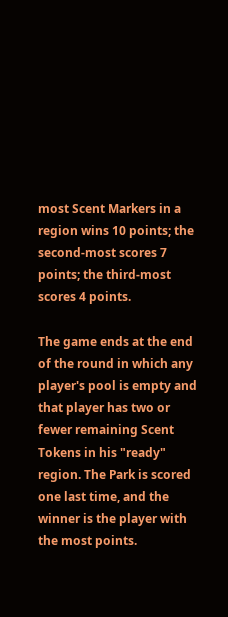most Scent Markers in a region wins 10 points; the second-most scores 7 points; the third-most scores 4 points.

The game ends at the end of the round in which any player's pool is empty and that player has two or fewer remaining Scent Tokens in his "ready" region. The Park is scored one last time, and the winner is the player with the most points.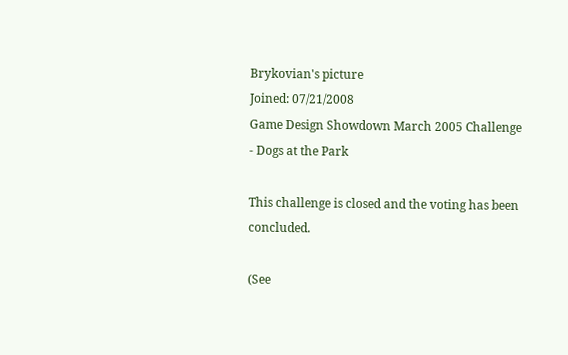Brykovian's picture
Joined: 07/21/2008
Game Design Showdown March 2005 Challenge - Dogs at the Park

This challenge is closed and the voting has been concluded.

(See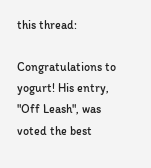this thread:

Congratulations to yogurt! His entry, "Off Leash", was voted the best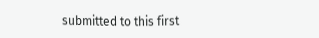submitted to this first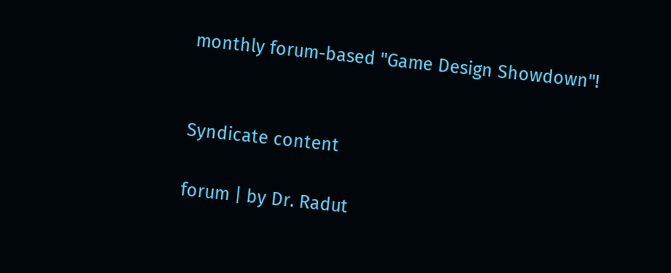monthly forum-based "Game Design Showdown"!


Syndicate content

forum | by Dr. Radut